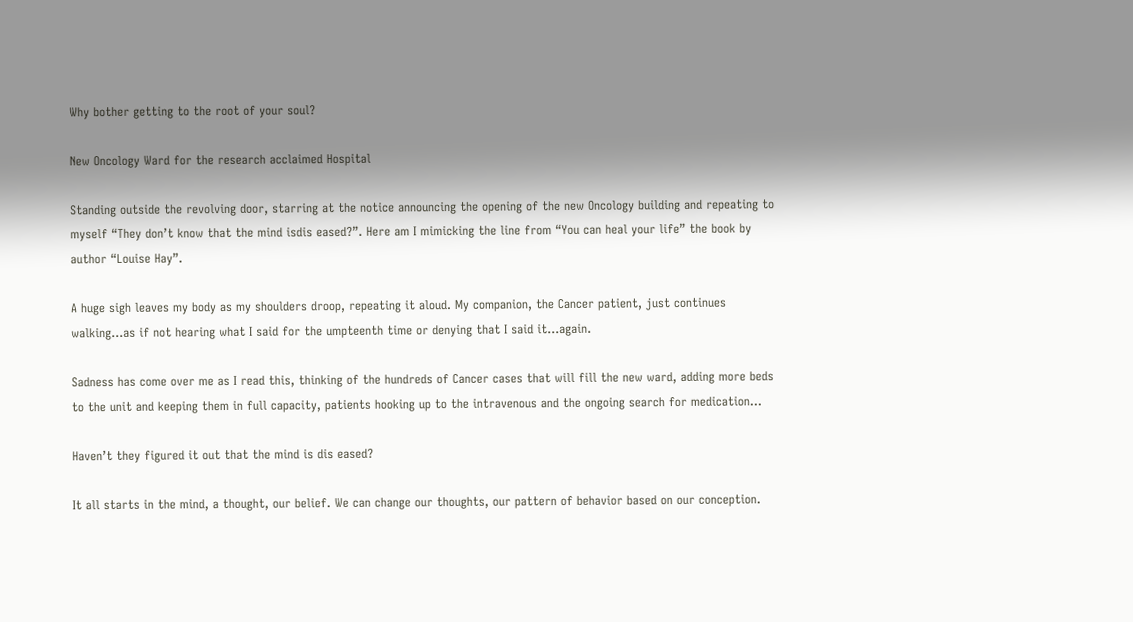Why bother getting to the root of your soul?

New Oncology Ward for the research acclaimed Hospital

Standing outside the revolving door, starring at the notice announcing the opening of the new Oncology building and repeating to myself “They don’t know that the mind isdis eased?”. Here am I mimicking the line from “You can heal your life” the book by author “Louise Hay”.

A huge sigh leaves my body as my shoulders droop, repeating it aloud. My companion, the Cancer patient, just continues walking…as if not hearing what I said for the umpteenth time or denying that I said it…again.

Sadness has come over me as I read this, thinking of the hundreds of Cancer cases that will fill the new ward, adding more beds to the unit and keeping them in full capacity, patients hooking up to the intravenous and the ongoing search for medication…

Haven’t they figured it out that the mind is dis eased?

It all starts in the mind, a thought, our belief. We can change our thoughts, our pattern of behavior based on our conception.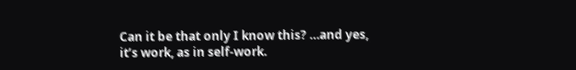Can it be that only I know this? …and yes, it’s work, as in self-work.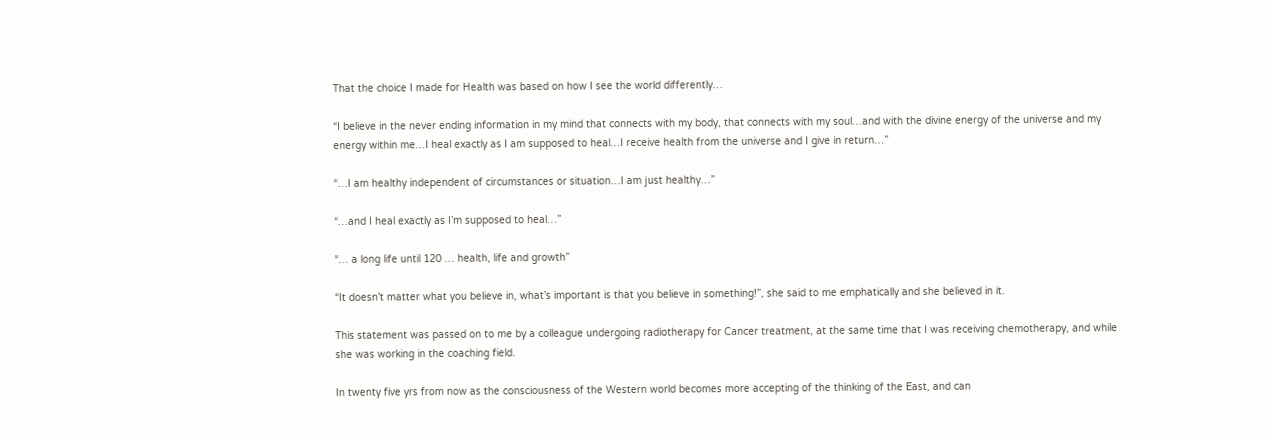That the choice I made for Health was based on how I see the world differently…

“I believe in the never ending information in my mind that connects with my body, that connects with my soul…and with the divine energy of the universe and my energy within me…I heal exactly as I am supposed to heal…I receive health from the universe and I give in return…”

“…I am healthy independent of circumstances or situation…I am just healthy…”

“…and I heal exactly as I’m supposed to heal…”

“… a long life until 120 … health, life and growth”

“It doesn’t matter what you believe in, what’s important is that you believe in something!”, she said to me emphatically and she believed in it.

This statement was passed on to me by a colleague undergoing radiotherapy for Cancer treatment, at the same time that I was receiving chemotherapy, and while she was working in the coaching field.

In twenty five yrs from now as the consciousness of the Western world becomes more accepting of the thinking of the East, and can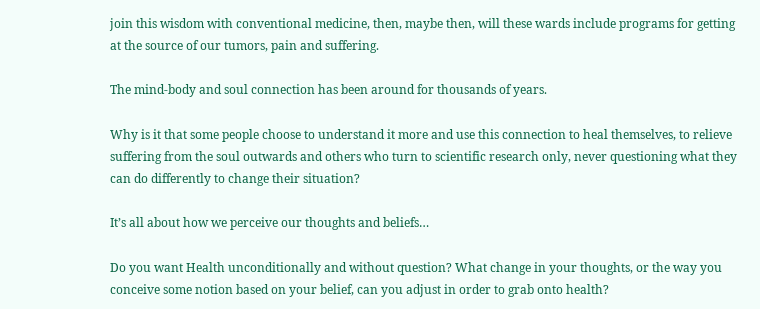join this wisdom with conventional medicine, then, maybe then, will these wards include programs for getting at the source of our tumors, pain and suffering.

The mind-body and soul connection has been around for thousands of years.

Why is it that some people choose to understand it more and use this connection to heal themselves, to relieve suffering from the soul outwards and others who turn to scientific research only, never questioning what they can do differently to change their situation?

It’s all about how we perceive our thoughts and beliefs…

Do you want Health unconditionally and without question? What change in your thoughts, or the way you conceive some notion based on your belief, can you adjust in order to grab onto health?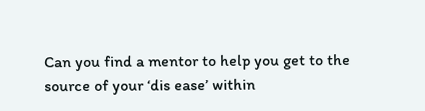Can you find a mentor to help you get to the source of your ‘dis ease’ within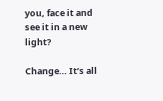you, face it and see it in a new light?

Change… It’s all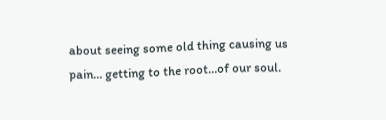about seeing some old thing causing us pain… getting to the root…of our soul.